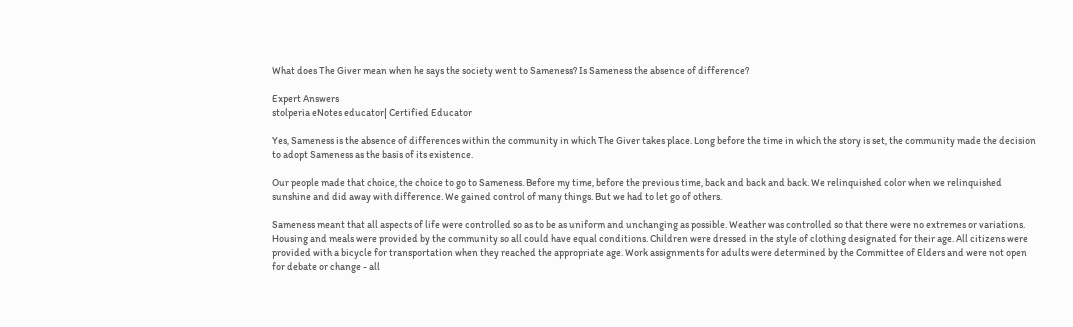What does The Giver mean when he says the society went to Sameness? Is Sameness the absence of difference?

Expert Answers
stolperia eNotes educator| Certified Educator

Yes, Sameness is the absence of differences within the community in which The Giver takes place. Long before the time in which the story is set, the community made the decision to adopt Sameness as the basis of its existence.

Our people made that choice, the choice to go to Sameness. Before my time, before the previous time, back and back and back. We relinquished color when we relinquished sunshine and did away with difference. We gained control of many things. But we had to let go of others.

Sameness meant that all aspects of life were controlled so as to be as uniform and unchanging as possible. Weather was controlled so that there were no extremes or variations. Housing and meals were provided by the community so all could have equal conditions. Children were dressed in the style of clothing designated for their age. All citizens were provided with a bicycle for transportation when they reached the appropriate age. Work assignments for adults were determined by the Committee of Elders and were not open for debate or change - all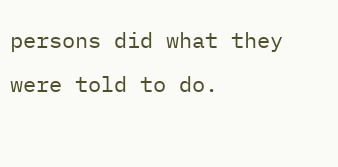persons did what they were told to do.